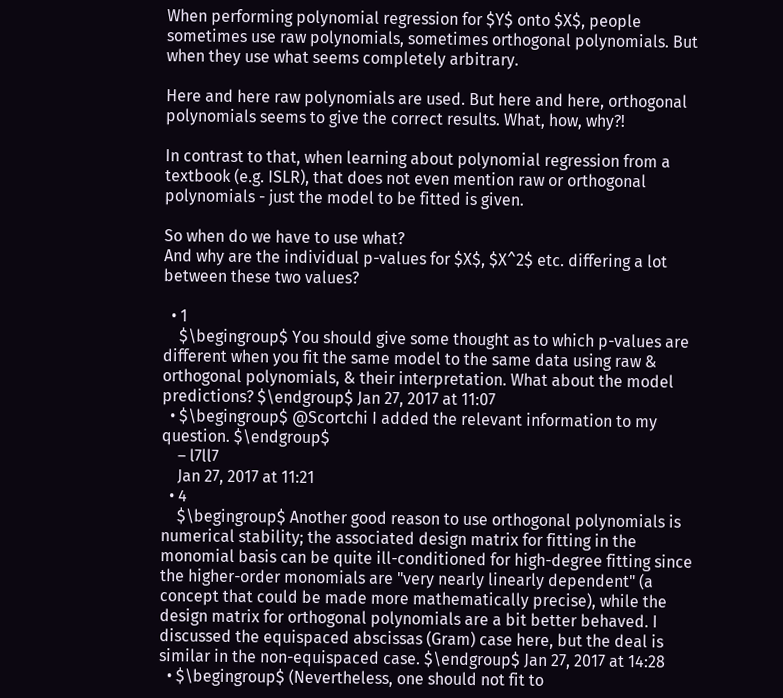When performing polynomial regression for $Y$ onto $X$, people sometimes use raw polynomials, sometimes orthogonal polynomials. But when they use what seems completely arbitrary.

Here and here raw polynomials are used. But here and here, orthogonal polynomials seems to give the correct results. What, how, why?!

In contrast to that, when learning about polynomial regression from a textbook (e.g. ISLR), that does not even mention raw or orthogonal polynomials - just the model to be fitted is given.

So when do we have to use what?
And why are the individual p-values for $X$, $X^2$ etc. differing a lot between these two values?

  • 1
    $\begingroup$ You should give some thought as to which p-values are different when you fit the same model to the same data using raw & orthogonal polynomials, & their interpretation. What about the model predictions? $\endgroup$ Jan 27, 2017 at 11:07
  • $\begingroup$ @Scortchi I added the relevant information to my question. $\endgroup$
    – l7ll7
    Jan 27, 2017 at 11:21
  • 4
    $\begingroup$ Another good reason to use orthogonal polynomials is numerical stability; the associated design matrix for fitting in the monomial basis can be quite ill-conditioned for high-degree fitting since the higher-order monomials are "very nearly linearly dependent" (a concept that could be made more mathematically precise), while the design matrix for orthogonal polynomials are a bit better behaved. I discussed the equispaced abscissas (Gram) case here, but the deal is similar in the non-equispaced case. $\endgroup$ Jan 27, 2017 at 14:28
  • $\begingroup$ (Nevertheless, one should not fit to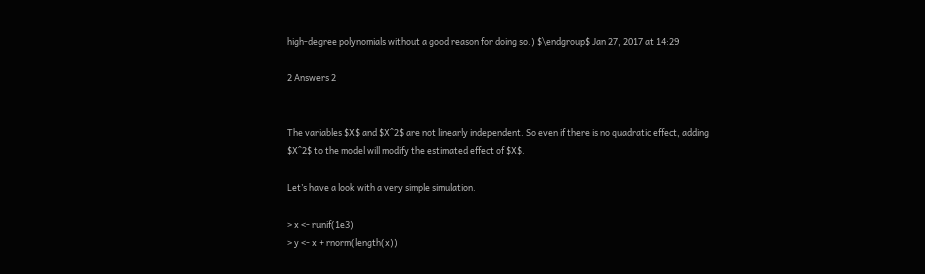high-degree polynomials without a good reason for doing so.) $\endgroup$ Jan 27, 2017 at 14:29

2 Answers 2


The variables $X$ and $X^2$ are not linearly independent. So even if there is no quadratic effect, adding $X^2$ to the model will modify the estimated effect of $X$.

Let’s have a look with a very simple simulation.

> x <- runif(1e3)
> y <- x + rnorm(length(x))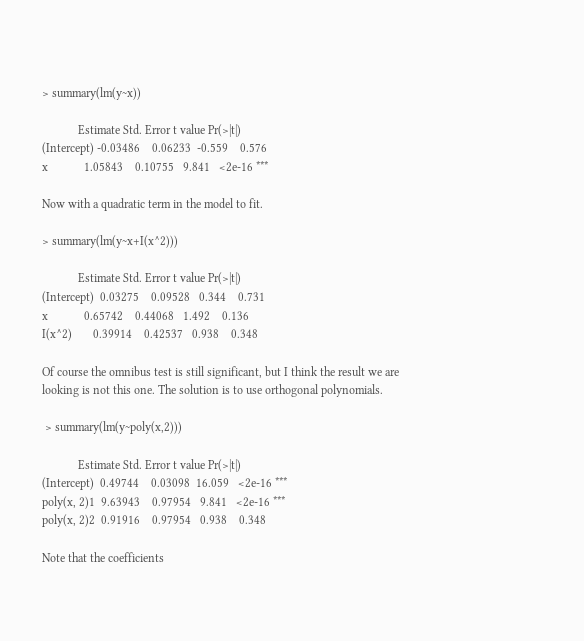> summary(lm(y~x))

            Estimate Std. Error t value Pr(>|t|)
(Intercept) -0.03486    0.06233  -0.559    0.576
x            1.05843    0.10755   9.841   <2e-16 ***

Now with a quadratic term in the model to fit.

> summary(lm(y~x+I(x^2)))

            Estimate Std. Error t value Pr(>|t|)
(Intercept)  0.03275    0.09528   0.344    0.731
x            0.65742    0.44068   1.492    0.136
I(x^2)       0.39914    0.42537   0.938    0.348

Of course the omnibus test is still significant, but I think the result we are looking is not this one. The solution is to use orthogonal polynomials.

 > summary(lm(y~poly(x,2)))

            Estimate Std. Error t value Pr(>|t|)
(Intercept)  0.49744    0.03098  16.059   <2e-16 ***
poly(x, 2)1  9.63943    0.97954   9.841   <2e-16 ***
poly(x, 2)2  0.91916    0.97954   0.938    0.348

Note that the coefficients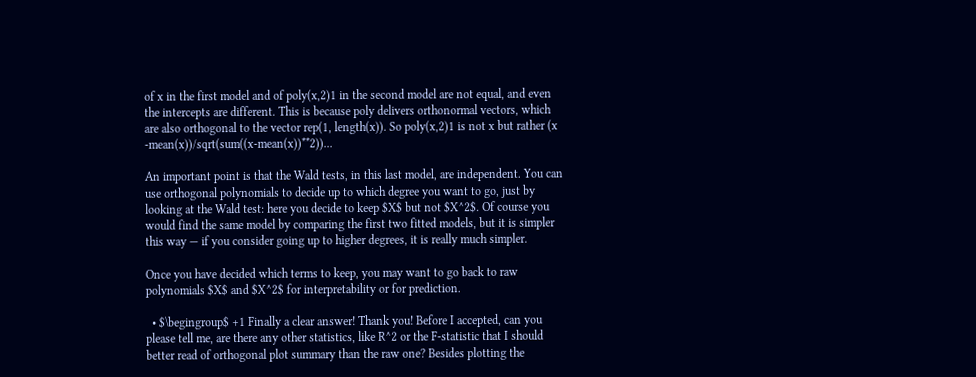of x in the first model and of poly(x,2)1 in the second model are not equal, and even the intercepts are different. This is because poly delivers orthonormal vectors, which are also orthogonal to the vector rep(1, length(x)). So poly(x,2)1 is not x but rather (x -mean(x))/sqrt(sum((x-mean(x))**2))...

An important point is that the Wald tests, in this last model, are independent. You can use orthogonal polynomials to decide up to which degree you want to go, just by looking at the Wald test: here you decide to keep $X$ but not $X^2$. Of course you would find the same model by comparing the first two fitted models, but it is simpler this way — if you consider going up to higher degrees, it is really much simpler.

Once you have decided which terms to keep, you may want to go back to raw polynomials $X$ and $X^2$ for interpretability or for prediction.

  • $\begingroup$ +1 Finally a clear answer! Thank you! Before I accepted, can you please tell me, are there any other statistics, like R^2 or the F-statistic that I should better read of orthogonal plot summary than the raw one? Besides plotting the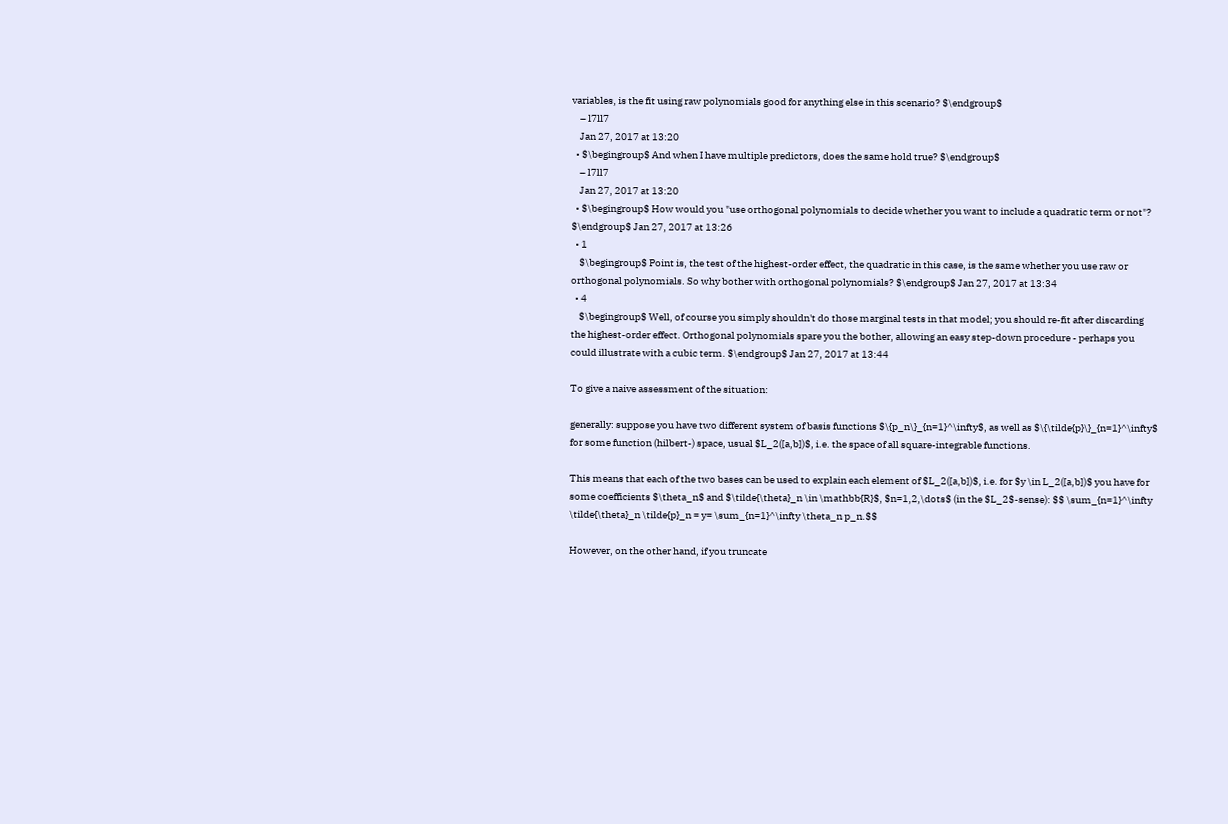variables, is the fit using raw polynomials good for anything else in this scenario? $\endgroup$
    – l7ll7
    Jan 27, 2017 at 13:20
  • $\begingroup$ And when I have multiple predictors, does the same hold true? $\endgroup$
    – l7ll7
    Jan 27, 2017 at 13:20
  • $\begingroup$ How would you "use orthogonal polynomials to decide whether you want to include a quadratic term or not"? $\endgroup$ Jan 27, 2017 at 13:26
  • 1
    $\begingroup$ Point is, the test of the highest-order effect, the quadratic in this case, is the same whether you use raw or orthogonal polynomials. So why bother with orthogonal polynomials? $\endgroup$ Jan 27, 2017 at 13:34
  • 4
    $\begingroup$ Well, of course you simply shouldn't do those marginal tests in that model; you should re-fit after discarding the highest-order effect. Orthogonal polynomials spare you the bother, allowing an easy step-down procedure - perhaps you could illustrate with a cubic term. $\endgroup$ Jan 27, 2017 at 13:44

To give a naive assessment of the situation:

generally: suppose you have two different system of basis functions $\{p_n\}_{n=1}^\infty$, as well as $\{\tilde{p}\}_{n=1}^\infty$ for some function (hilbert-) space, usual $L_2([a,b])$, i.e. the space of all square-integrable functions.

This means that each of the two bases can be used to explain each element of $L_2([a,b])$, i.e. for $y \in L_2([a,b])$ you have for some coefficients $\theta_n$ and $\tilde{\theta}_n \in \mathbb{R}$, $n=1,2,\dots$ (in the $L_2$-sense): $$ \sum_{n=1}^\infty \tilde{\theta}_n \tilde{p}_n = y= \sum_{n=1}^\infty \theta_n p_n.$$

However, on the other hand, if you truncate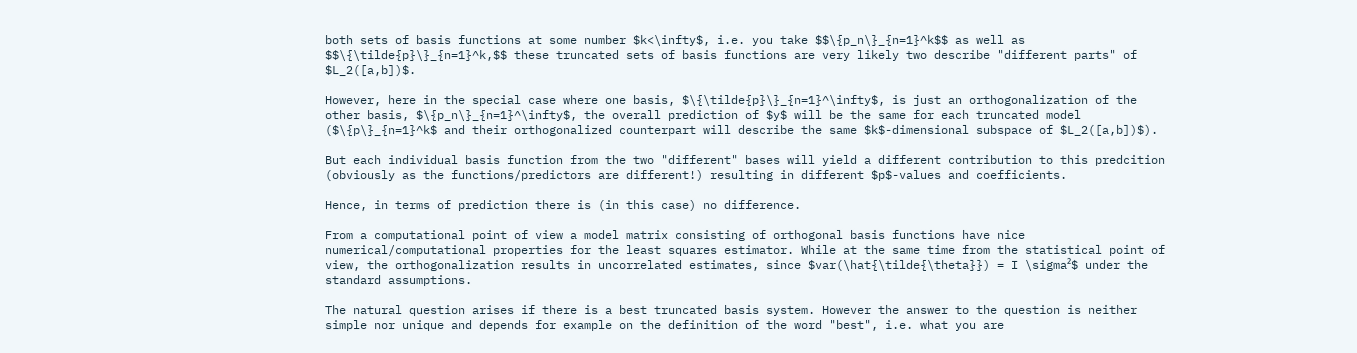both sets of basis functions at some number $k<\infty$, i.e. you take $$\{p_n\}_{n=1}^k$$ as well as $$\{\tilde{p}\}_{n=1}^k,$$ these truncated sets of basis functions are very likely two describe "different parts" of $L_2([a,b])$.

However, here in the special case where one basis, $\{\tilde{p}\}_{n=1}^\infty$, is just an orthogonalization of the other basis, $\{p_n\}_{n=1}^\infty$, the overall prediction of $y$ will be the same for each truncated model ($\{p\}_{n=1}^k$ and their orthogonalized counterpart will describe the same $k$-dimensional subspace of $L_2([a,b])$).

But each individual basis function from the two "different" bases will yield a different contribution to this predcition (obviously as the functions/predictors are different!) resulting in different $p$-values and coefficients.

Hence, in terms of prediction there is (in this case) no difference.

From a computational point of view a model matrix consisting of orthogonal basis functions have nice numerical/computational properties for the least squares estimator. While at the same time from the statistical point of view, the orthogonalization results in uncorrelated estimates, since $var(\hat{\tilde{\theta}}) = I \sigma²$ under the standard assumptions.

The natural question arises if there is a best truncated basis system. However the answer to the question is neither simple nor unique and depends for example on the definition of the word "best", i.e. what you are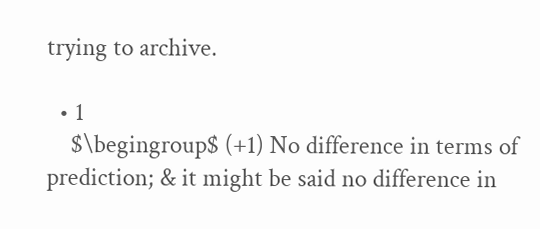trying to archive.

  • 1
    $\begingroup$ (+1) No difference in terms of prediction; & it might be said no difference in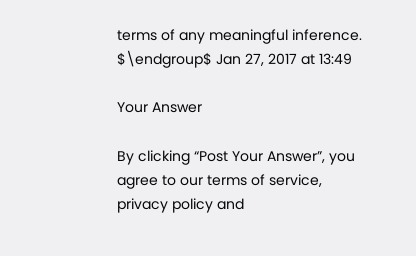terms of any meaningful inference. $\endgroup$ Jan 27, 2017 at 13:49

Your Answer

By clicking “Post Your Answer”, you agree to our terms of service, privacy policy and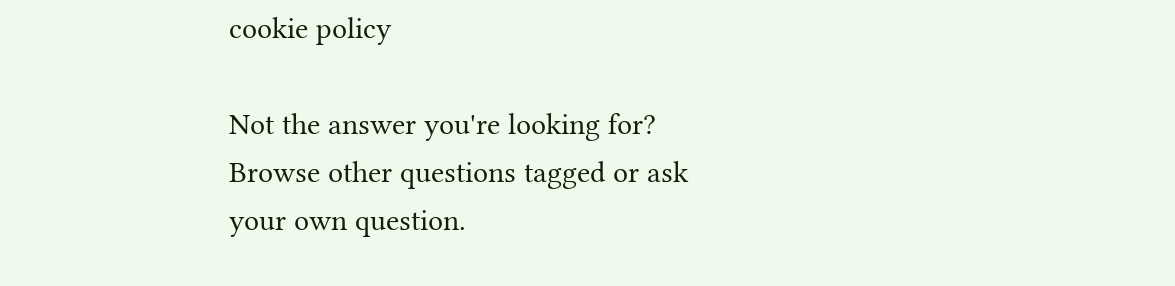cookie policy

Not the answer you're looking for? Browse other questions tagged or ask your own question.